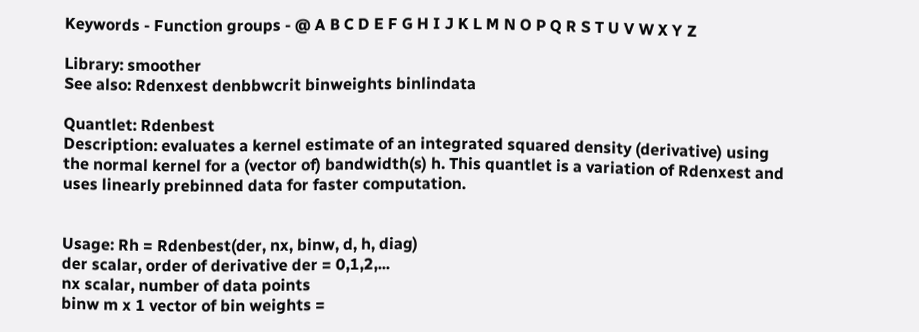Keywords - Function groups - @ A B C D E F G H I J K L M N O P Q R S T U V W X Y Z

Library: smoother
See also: Rdenxest denbbwcrit binweights binlindata

Quantlet: Rdenbest
Description: evaluates a kernel estimate of an integrated squared density (derivative) using the normal kernel for a (vector of) bandwidth(s) h. This quantlet is a variation of Rdenxest and uses linearly prebinned data for faster computation.


Usage: Rh = Rdenbest(der, nx, binw, d, h, diag)
der scalar, order of derivative der = 0,1,2,...
nx scalar, number of data points
binw m x 1 vector of bin weights =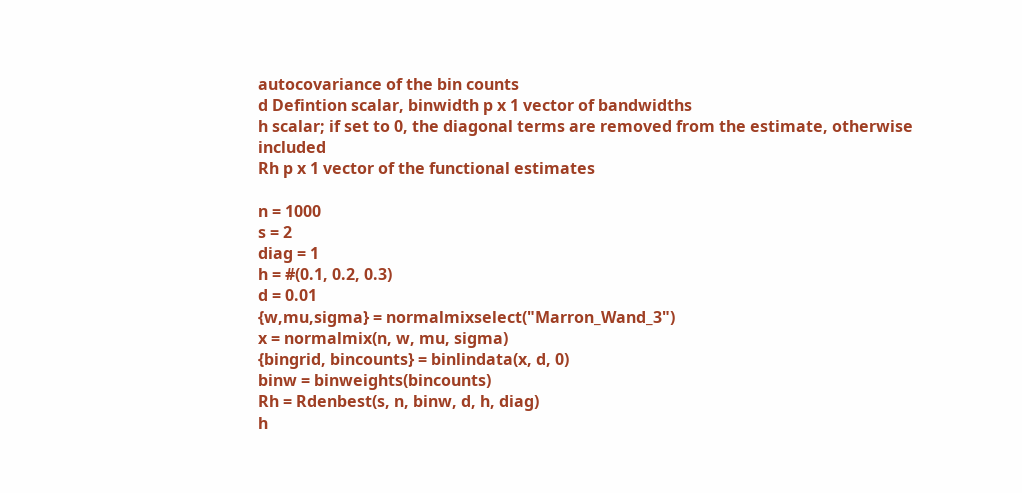autocovariance of the bin counts
d Defintion scalar, binwidth p x 1 vector of bandwidths
h scalar; if set to 0, the diagonal terms are removed from the estimate, otherwise included
Rh p x 1 vector of the functional estimates

n = 1000
s = 2
diag = 1
h = #(0.1, 0.2, 0.3)
d = 0.01
{w,mu,sigma} = normalmixselect("Marron_Wand_3")
x = normalmix(n, w, mu, sigma)
{bingrid, bincounts} = binlindata(x, d, 0)
binw = binweights(bincounts)
Rh = Rdenbest(s, n, binw, d, h, diag)
h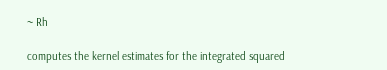~ Rh

computes the kernel estimates for the integrated squared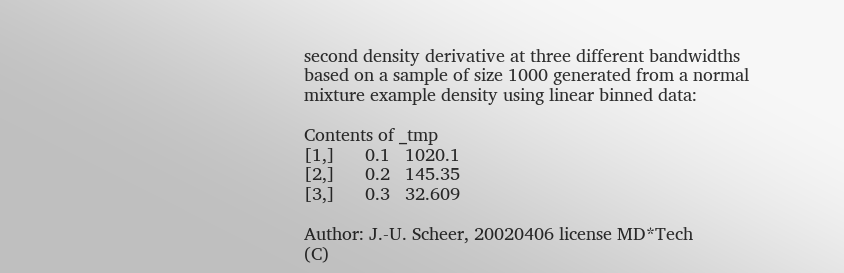second density derivative at three different bandwidths
based on a sample of size 1000 generated from a normal
mixture example density using linear binned data:

Contents of _tmp
[1,]      0.1   1020.1
[2,]      0.2   145.35
[3,]      0.3   32.609

Author: J.-U. Scheer, 20020406 license MD*Tech
(C)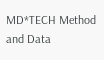MD*TECH Method and Data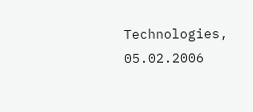Technologies, 05.02.2006